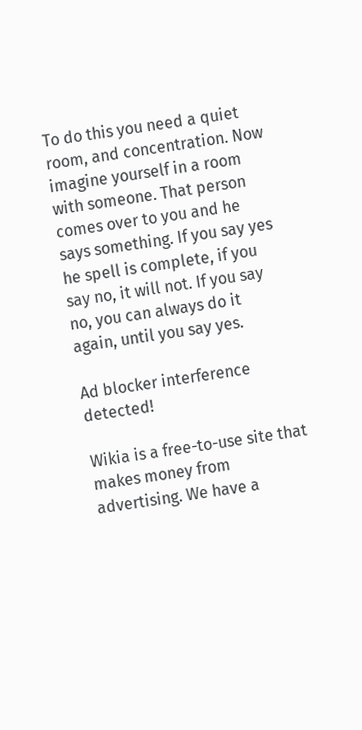To do this you need a quiet room, and concentration. Now imagine yourself in a room with someone. That person comes over to you and he says something. If you say yes he spell is complete, if you say no, it will not. If you say no, you can always do it again, until you say yes.

Ad blocker interference detected!

Wikia is a free-to-use site that makes money from advertising. We have a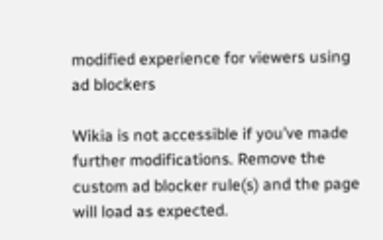modified experience for viewers using ad blockers

Wikia is not accessible if you’ve made further modifications. Remove the custom ad blocker rule(s) and the page will load as expected.